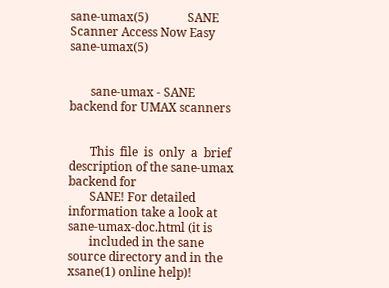sane-umax(5)             SANE Scanner Access Now Easy             sane-umax(5)


       sane-umax - SANE backend for UMAX scanners


       This  file  is  only  a  brief description of the sane-umax backend for
       SANE! For detailed information take a look at sane-umax-doc.html (it is
       included in the sane source directory and in the xsane(1) online help)!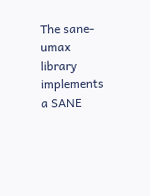The sane-umax library implements a SANE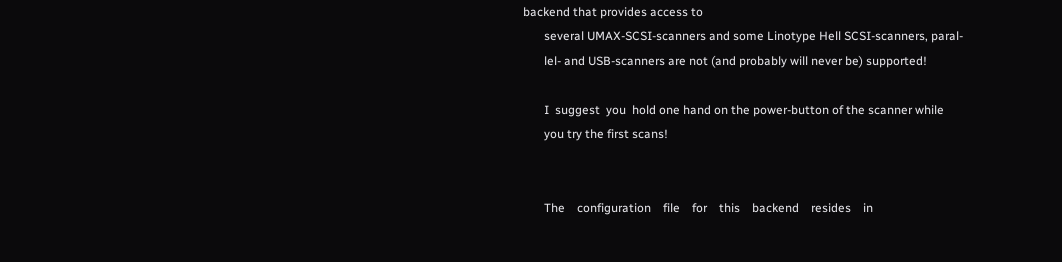backend that provides access to
       several UMAX-SCSI-scanners and some Linotype Hell SCSI-scanners, paral-
       lel- and USB-scanners are not (and probably will never be) supported!

       I  suggest  you  hold one hand on the power-button of the scanner while
       you try the first scans!


       The    configuration    file    for    this    backend    resides    in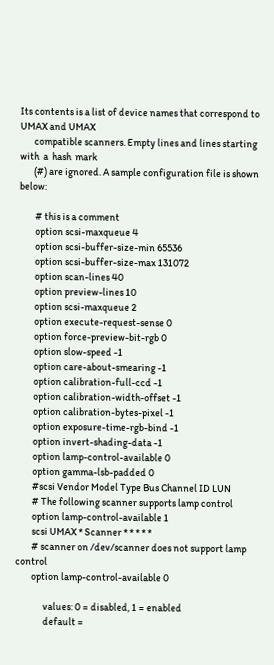Its contents is a list of device names that correspond to UMAX and UMAX
       compatible scanners. Empty lines and lines starting with  a  hash  mark
       (#) are ignored. A sample configuration file is shown below:

        # this is a comment
        option scsi-maxqueue 4
        option scsi-buffer-size-min 65536
        option scsi-buffer-size-max 131072
        option scan-lines 40
        option preview-lines 10
        option scsi-maxqueue 2
        option execute-request-sense 0
        option force-preview-bit-rgb 0
        option slow-speed -1
        option care-about-smearing -1
        option calibration-full-ccd -1
        option calibration-width-offset -1
        option calibration-bytes-pixel -1
        option exposure-time-rgb-bind -1
        option invert-shading-data -1
        option lamp-control-available 0
        option gamma-lsb-padded 0
        #scsi Vendor Model Type Bus Channel ID LUN
        # The following scanner supports lamp control
        option lamp-control-available 1
        scsi UMAX * Scanner * * * * *
        # scanner on /dev/scanner does not support lamp control
        option lamp-control-available 0

              values: 0 = disabled, 1 = enabled
              default =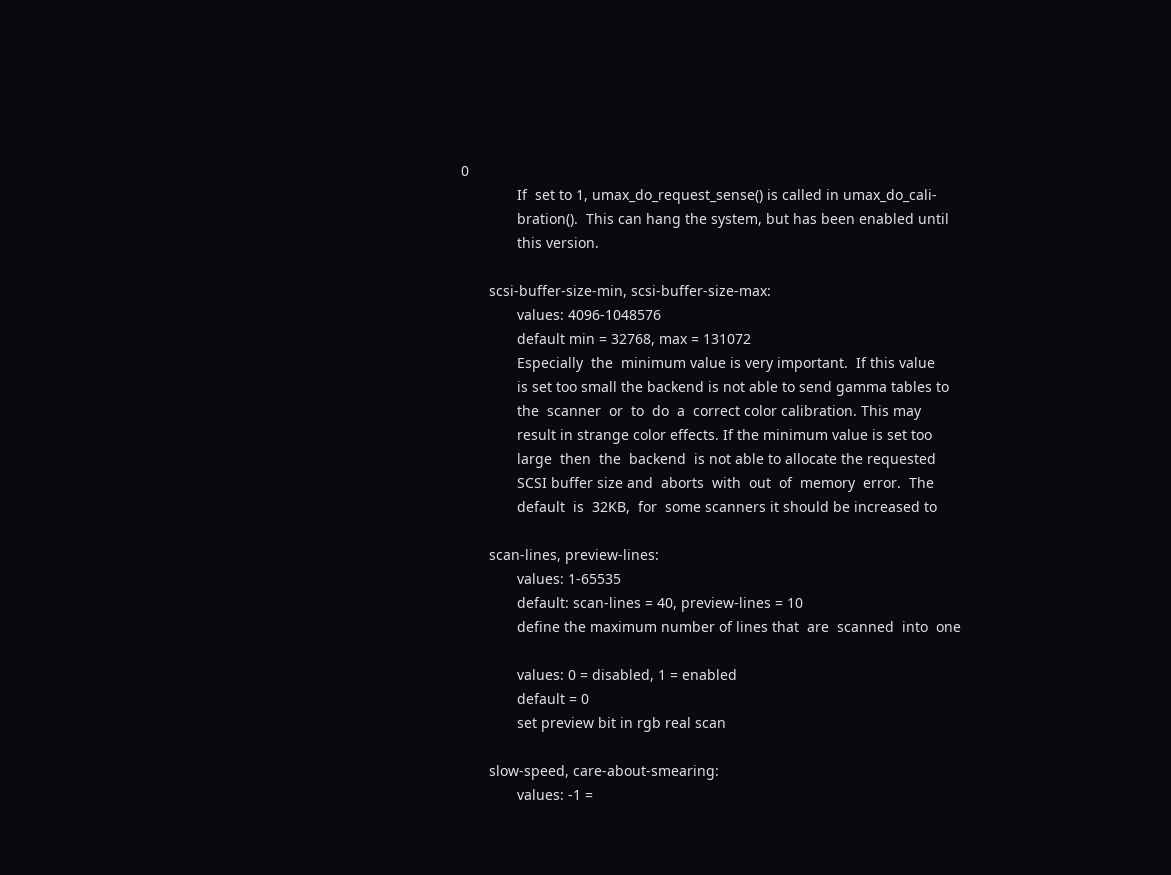0
              If  set to 1, umax_do_request_sense() is called in umax_do_cali-
              bration().  This can hang the system, but has been enabled until
              this version.

       scsi-buffer-size-min, scsi-buffer-size-max:
              values: 4096-1048576
              default min = 32768, max = 131072
              Especially  the  minimum value is very important.  If this value
              is set too small the backend is not able to send gamma tables to
              the  scanner  or  to  do  a  correct color calibration. This may
              result in strange color effects. If the minimum value is set too
              large  then  the  backend  is not able to allocate the requested
              SCSI buffer size and  aborts  with  out  of  memory  error.  The
              default  is  32KB,  for  some scanners it should be increased to

       scan-lines, preview-lines:
              values: 1-65535
              default: scan-lines = 40, preview-lines = 10
              define the maximum number of lines that  are  scanned  into  one

              values: 0 = disabled, 1 = enabled
              default = 0
              set preview bit in rgb real scan

       slow-speed, care-about-smearing:
              values: -1 =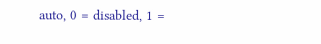auto, 0 = disabled, 1 =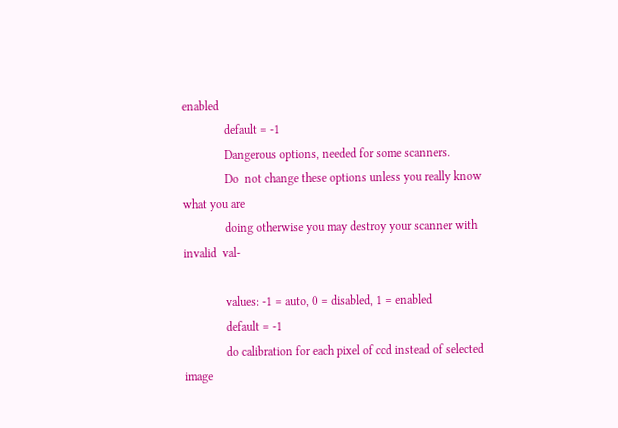enabled
              default = -1
              Dangerous options, needed for some scanners.
              Do  not change these options unless you really know what you are
              doing otherwise you may destroy your scanner with  invalid  val-

              values: -1 = auto, 0 = disabled, 1 = enabled
              default = -1
              do calibration for each pixel of ccd instead of selected image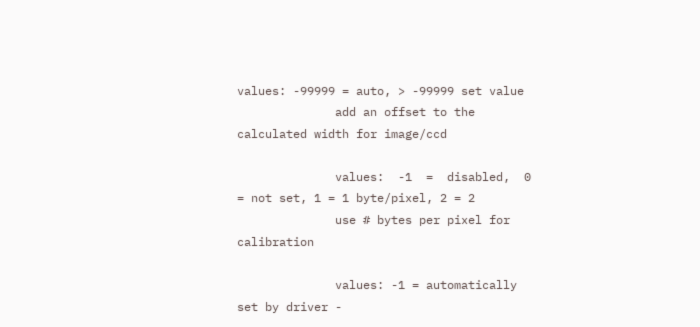values: -99999 = auto, > -99999 set value
              add an offset to the calculated width for image/ccd

              values:  -1  =  disabled,  0  = not set, 1 = 1 byte/pixel, 2 = 2
              use # bytes per pixel for calibration

              values: -1 = automatically set by driver -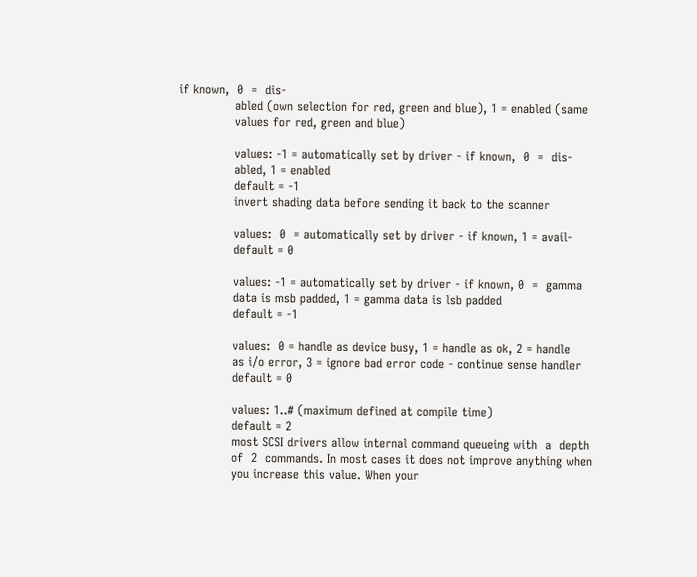if known,  0  =  dis-
              abled (own selection for red, green and blue), 1 = enabled (same
              values for red, green and blue)

              values: -1 = automatically set by driver - if known,  0  =  dis-
              abled, 1 = enabled
              default = -1
              invert shading data before sending it back to the scanner

              values:  0  = automatically set by driver - if known, 1 = avail-
              default = 0

              values: -1 = automatically set by driver - if known, 0  =  gamma
              data is msb padded, 1 = gamma data is lsb padded
              default = -1

              values:  0 = handle as device busy, 1 = handle as ok, 2 = handle
              as i/o error, 3 = ignore bad error code - continue sense handler
              default = 0

              values: 1..# (maximum defined at compile time)
              default = 2
              most SCSI drivers allow internal command queueing with  a  depth
              of  2  commands. In most cases it does not improve anything when
              you increase this value. When your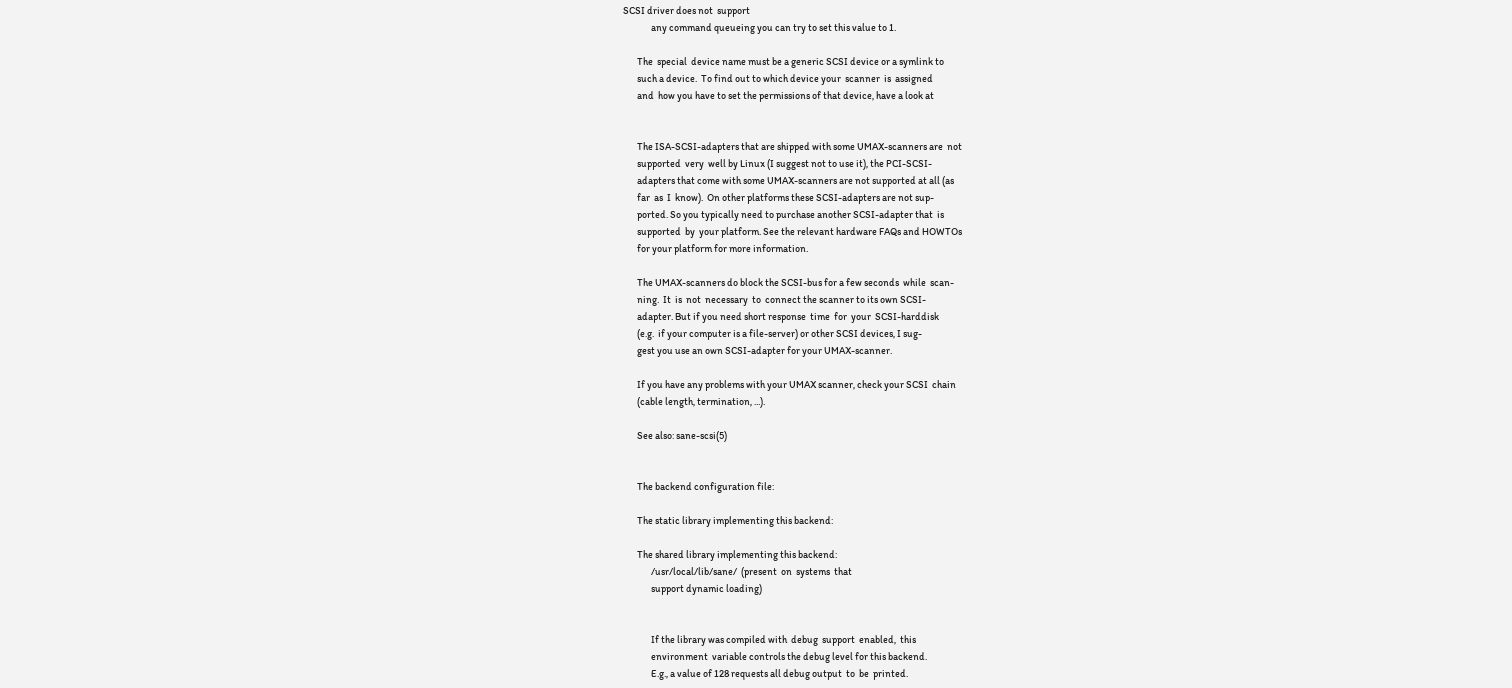SCSI driver does not  support
              any command queueing you can try to set this value to 1.

       The  special  device name must be a generic SCSI device or a symlink to
       such a device.  To find out to which device your  scanner  is  assigned
       and  how you have to set the permissions of that device, have a look at


       The ISA-SCSI-adapters that are shipped with some UMAX-scanners are  not
       supported  very  well by Linux (I suggest not to use it), the PCI-SCSI-
       adapters that come with some UMAX-scanners are not supported at all (as
       far  as  I  know).  On other platforms these SCSI-adapters are not sup-
       ported. So you typically need to purchase another SCSI-adapter that  is
       supported  by  your platform. See the relevant hardware FAQs and HOWTOs
       for your platform for more information.

       The UMAX-scanners do block the SCSI-bus for a few seconds  while  scan-
       ning.  It  is  not  necessary  to  connect the scanner to its own SCSI-
       adapter. But if you need short response  time  for  your  SCSI-harddisk
       (e.g.  if your computer is a file-server) or other SCSI devices, I sug-
       gest you use an own SCSI-adapter for your UMAX-scanner.

       If you have any problems with your UMAX scanner, check your SCSI  chain
       (cable length, termination, ...).

       See also: sane-scsi(5)


       The backend configuration file:

       The static library implementing this backend:

       The shared library implementing this backend:
              /usr/local/lib/sane/  (present  on  systems  that
              support dynamic loading)


              If the library was compiled with  debug  support  enabled,  this
              environment  variable controls the debug level for this backend.
              E.g., a value of 128 requests all debug output  to  be  printed.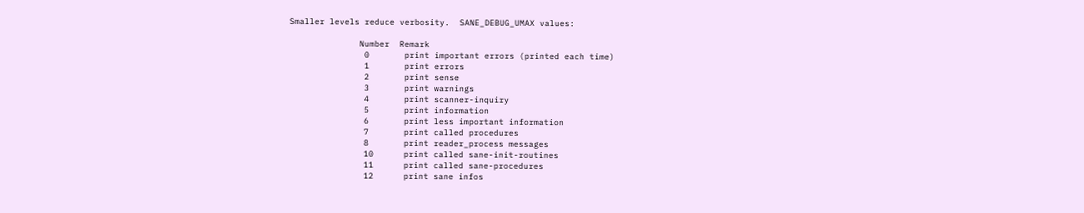Smaller levels reduce verbosity.  SANE_DEBUG_UMAX values:

              Number  Remark
               0       print important errors (printed each time)
               1       print errors
               2       print sense
               3       print warnings
               4       print scanner-inquiry
               5       print information
               6       print less important information
               7       print called procedures
               8       print reader_process messages
               10      print called sane-init-routines
               11      print called sane-procedures
               12      print sane infos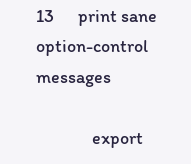13      print sane option-control messages

              export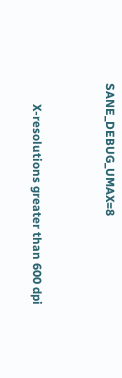SANE_DEBUG_UMAX=8


       X-resolutions greater than 600 dpi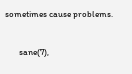sometimes cause problems.


       sane(7),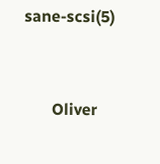sane-scsi(5)


       Oliver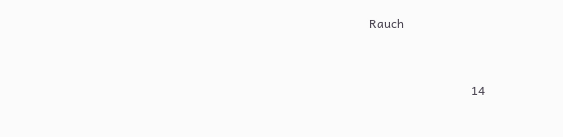Rauch



                                  14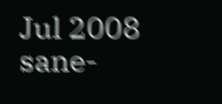Jul 2008                     sane-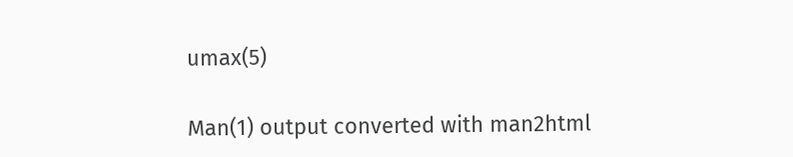umax(5)

Man(1) output converted with man2html